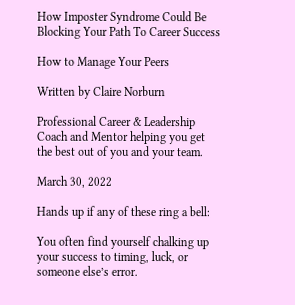How Imposter Syndrome Could Be Blocking Your Path To Career Success

How to Manage Your Peers

Written by Claire Norburn

Professional Career & Leadership Coach and Mentor helping you get the best out of you and your team.

March 30, 2022

Hands up if any of these ring a bell:

You often find yourself chalking up your success to timing, luck, or someone else’s error.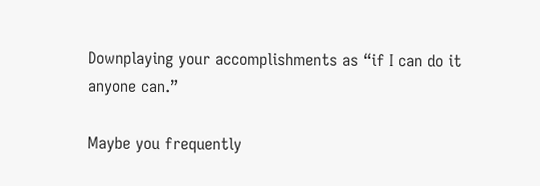Downplaying your accomplishments as “if I can do it anyone can.”

Maybe you frequently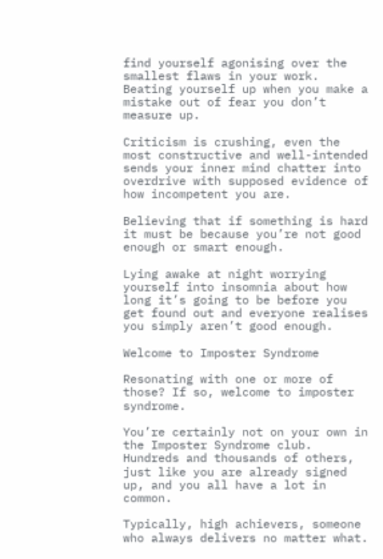find yourself agonising over the smallest flaws in your work. Beating yourself up when you make a mistake out of fear you don’t measure up.

Criticism is crushing, even the most constructive and well-intended sends your inner mind chatter into overdrive with supposed evidence of how incompetent you are.

Believing that if something is hard it must be because you’re not good enough or smart enough.

Lying awake at night worrying yourself into insomnia about how long it’s going to be before you get found out and everyone realises you simply aren’t good enough.

Welcome to Imposter Syndrome

Resonating with one or more of those? If so, welcome to imposter syndrome.

You’re certainly not on your own in the Imposter Syndrome club. Hundreds and thousands of others, just like you are already signed up, and you all have a lot in common.

Typically, high achievers, someone who always delivers no matter what.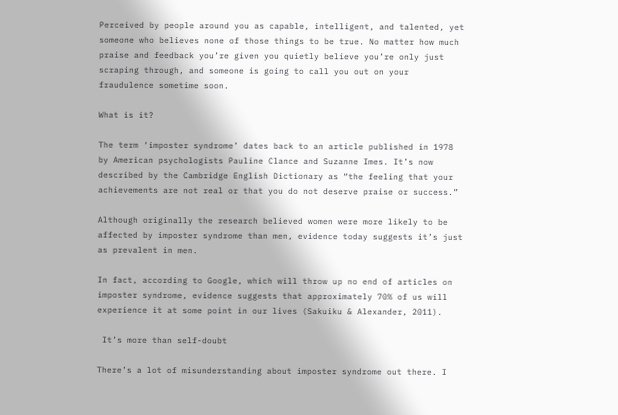Perceived by people around you as capable, intelligent, and talented, yet someone who believes none of those things to be true. No matter how much praise and feedback you’re given you quietly believe you’re only just scraping through, and someone is going to call you out on your fraudulence sometime soon.

What is it?

The term ‘imposter syndrome’ dates back to an article published in 1978 by American psychologists Pauline Clance and Suzanne Imes. It’s now described by the Cambridge English Dictionary as “the feeling that your achievements are not real or that you do not deserve praise or success.”

Although originally the research believed women were more likely to be affected by imposter syndrome than men, evidence today suggests it’s just as prevalent in men.

In fact, according to Google, which will throw up no end of articles on imposter syndrome, evidence suggests that approximately 70% of us will experience it at some point in our lives (Sakuiku & Alexander, 2011).

 It’s more than self-doubt

There’s a lot of misunderstanding about imposter syndrome out there. I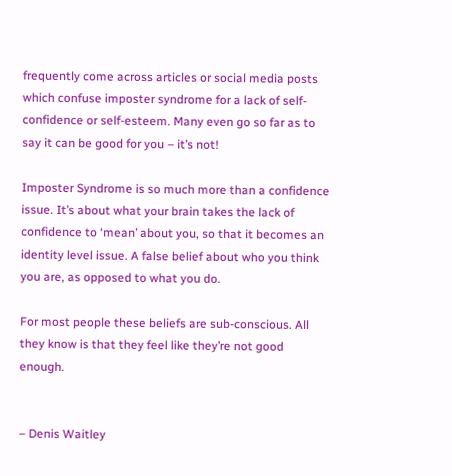frequently come across articles or social media posts which confuse imposter syndrome for a lack of self-confidence or self-esteem. Many even go so far as to say it can be good for you – it’s not!

Imposter Syndrome is so much more than a confidence issue. It’s about what your brain takes the lack of confidence to ‘mean’ about you, so that it becomes an identity level issue. A false belief about who you think you are, as opposed to what you do.

For most people these beliefs are sub-conscious. All they know is that they feel like they’re not good enough.


– Denis Waitley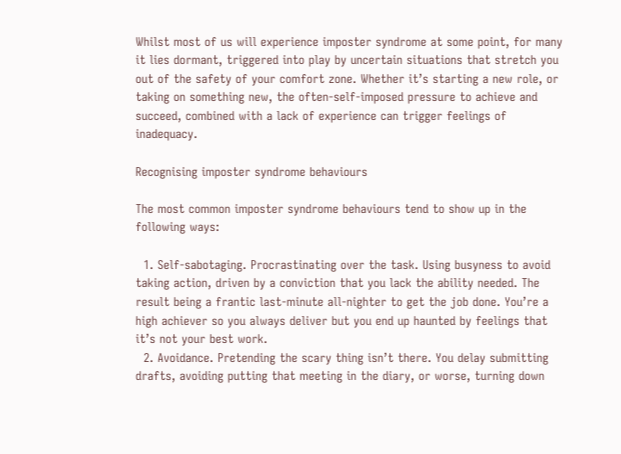Whilst most of us will experience imposter syndrome at some point, for many it lies dormant, triggered into play by uncertain situations that stretch you out of the safety of your comfort zone. Whether it’s starting a new role, or taking on something new, the often-self-imposed pressure to achieve and succeed, combined with a lack of experience can trigger feelings of inadequacy.

Recognising imposter syndrome behaviours

The most common imposter syndrome behaviours tend to show up in the following ways:

  1. Self-sabotaging. Procrastinating over the task. Using busyness to avoid taking action, driven by a conviction that you lack the ability needed. The result being a frantic last-minute all-nighter to get the job done. You’re a high achiever so you always deliver but you end up haunted by feelings that it’s not your best work.
  2. Avoidance. Pretending the scary thing isn’t there. You delay submitting drafts, avoiding putting that meeting in the diary, or worse, turning down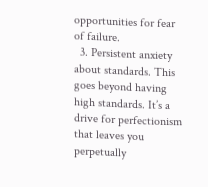opportunities for fear of failure.
  3. Persistent anxiety about standards. This goes beyond having high standards. It’s a drive for perfectionism that leaves you perpetually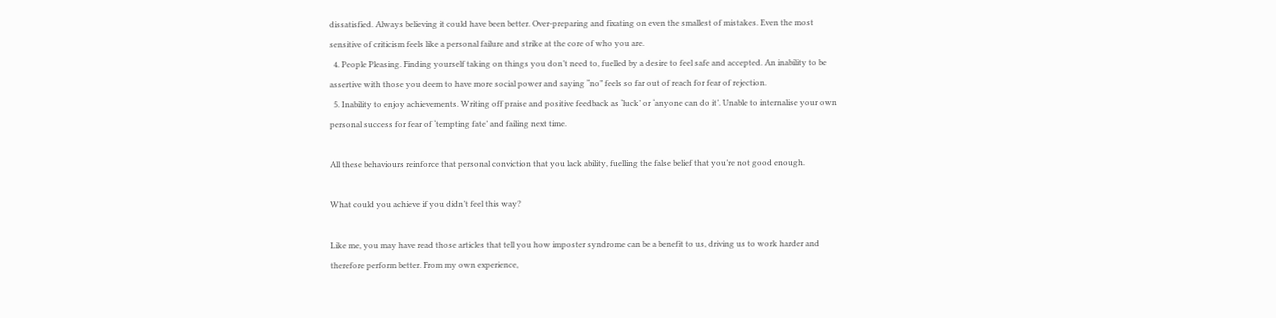dissatisfied. Always believing it could have been better. Over-preparing and fixating on even the smallest of mistakes. Even the most sensitive of criticism feels like a personal failure and strike at the core of who you are.
  4. People Pleasing. Finding yourself taking on things you don’t need to, fuelled by a desire to feel safe and accepted. An inability to be assertive with those you deem to have more social power and saying “no” feels so far out of reach for fear of rejection.
  5. Inability to enjoy achievements. Writing off praise and positive feedback as ‘luck’ or ‘anyone can do it’. Unable to internalise your own personal success for fear of ‘tempting fate’ and failing next time.

All these behaviours reinforce that personal conviction that you lack ability, fuelling the false belief that you’re not good enough.

What could you achieve if you didn’t feel this way?

Like me, you may have read those articles that tell you how imposter syndrome can be a benefit to us, driving us to work harder and therefore perform better. From my own experience,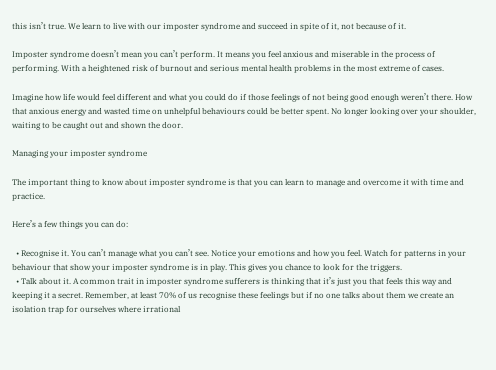this isn’t true. We learn to live with our imposter syndrome and succeed in spite of it, not because of it.

Imposter syndrome doesn’t mean you can’t perform. It means you feel anxious and miserable in the process of performing. With a heightened risk of burnout and serious mental health problems in the most extreme of cases.

Imagine how life would feel different and what you could do if those feelings of not being good enough weren’t there. How that anxious energy and wasted time on unhelpful behaviours could be better spent. No longer looking over your shoulder, waiting to be caught out and shown the door.

Managing your imposter syndrome

The important thing to know about imposter syndrome is that you can learn to manage and overcome it with time and practice.

Here’s a few things you can do:

  • Recognise it. You can’t manage what you can’t see. Notice your emotions and how you feel. Watch for patterns in your behaviour that show your imposter syndrome is in play. This gives you chance to look for the triggers.
  • Talk about it. A common trait in imposter syndrome sufferers is thinking that it’s just you that feels this way and keeping it a secret. Remember, at least 70% of us recognise these feelings but if no one talks about them we create an isolation trap for ourselves where irrational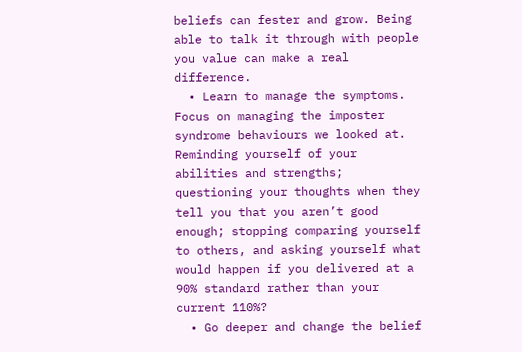beliefs can fester and grow. Being able to talk it through with people you value can make a real difference.
  • Learn to manage the symptoms. Focus on managing the imposter syndrome behaviours we looked at. Reminding yourself of your abilities and strengths; questioning your thoughts when they tell you that you aren’t good enough; stopping comparing yourself to others, and asking yourself what would happen if you delivered at a 90% standard rather than your current 110%?
  • Go deeper and change the belief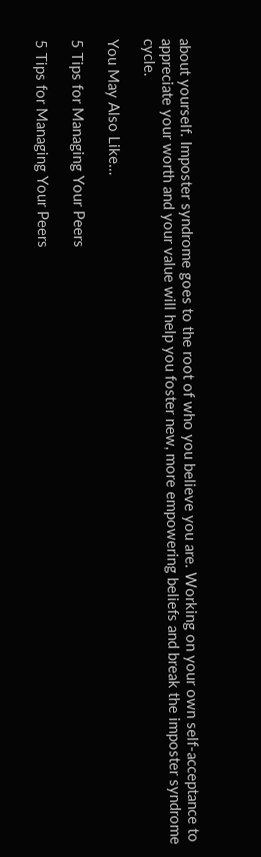about yourself. Imposter syndrome goes to the root of who you believe you are. Working on your own self-acceptance to appreciate your worth and your value will help you foster new, more empowering beliefs and break the imposter syndrome cycle.

You May Also Like…

5 Tips for Managing Your Peers

5 Tips for Managing Your Peers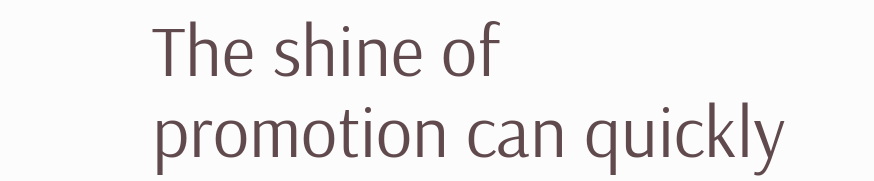The shine of promotion can quickly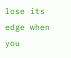lose its edge when you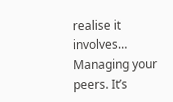realise it involves… Managing your peers. It’s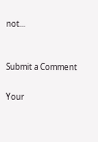not...


Submit a Comment

Your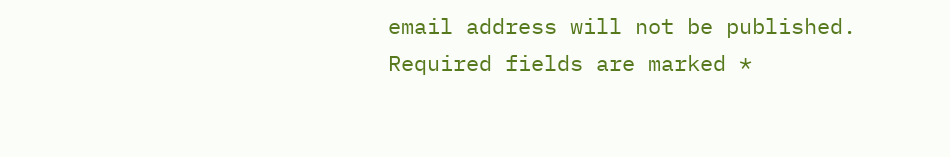email address will not be published. Required fields are marked *